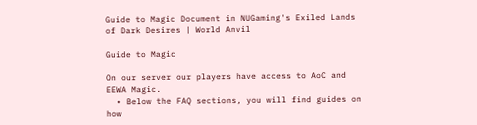Guide to Magic Document in NUGaming's Exiled Lands of Dark Desires | World Anvil

Guide to Magic

On our server our players have access to AoC and EEWA Magic.
  • Below the FAQ sections, you will find guides on how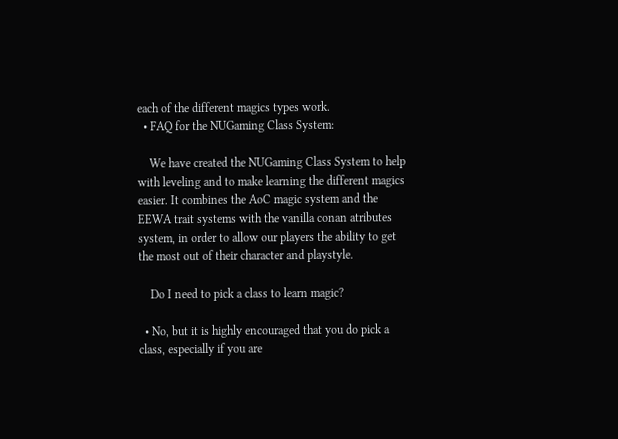each of the different magics types work.
  • FAQ for the NUGaming Class System:

    We have created the NUGaming Class System to help with leveling and to make learning the different magics easier. It combines the AoC magic system and the EEWA trait systems with the vanilla conan atributes system, in order to allow our players the ability to get the most out of their character and playstyle.

    Do I need to pick a class to learn magic?

  • No, but it is highly encouraged that you do pick a class, especially if you are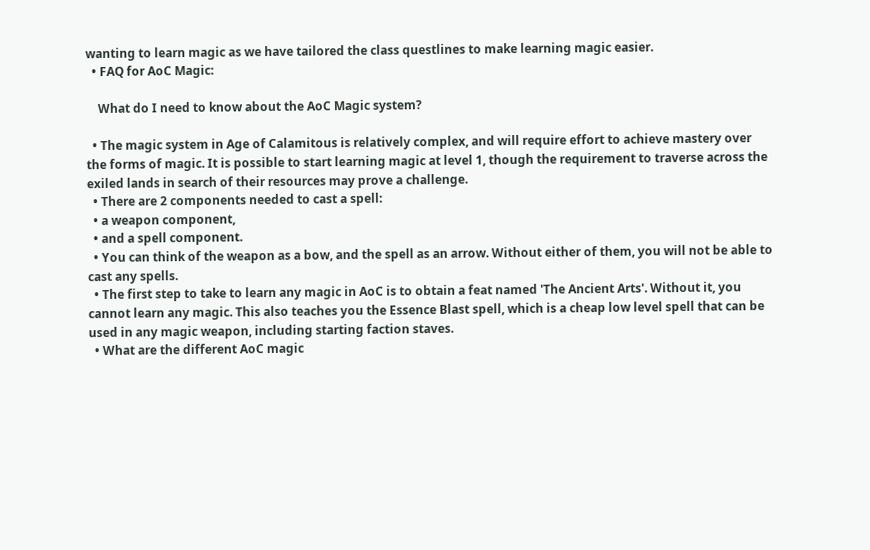wanting to learn magic as we have tailored the class questlines to make learning magic easier.
  • FAQ for AoC Magic:

    What do I need to know about the AoC Magic system?

  • The magic system in Age of Calamitous is relatively complex, and will require effort to achieve mastery over the forms of magic. It is possible to start learning magic at level 1, though the requirement to traverse across the exiled lands in search of their resources may prove a challenge.
  • There are 2 components needed to cast a spell:
  • a weapon component,
  • and a spell component.
  • You can think of the weapon as a bow, and the spell as an arrow. Without either of them, you will not be able to cast any spells.
  • The first step to take to learn any magic in AoC is to obtain a feat named 'The Ancient Arts'. Without it, you cannot learn any magic. This also teaches you the Essence Blast spell, which is a cheap low level spell that can be used in any magic weapon, including starting faction staves.
  • What are the different AoC magic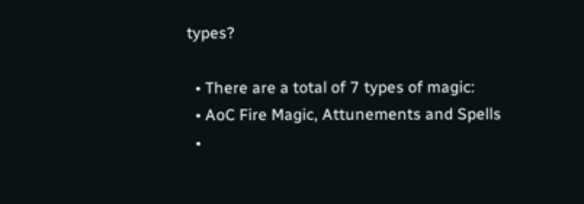types?

  • There are a total of 7 types of magic:
  • AoC Fire Magic, Attunements and Spells
  •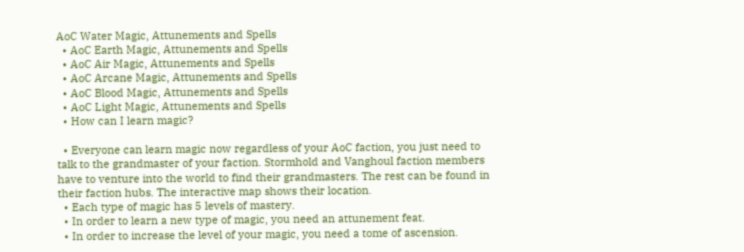AoC Water Magic, Attunements and Spells
  • AoC Earth Magic, Attunements and Spells
  • AoC Air Magic, Attunements and Spells
  • AoC Arcane Magic, Attunements and Spells
  • AoC Blood Magic, Attunements and Spells
  • AoC Light Magic, Attunements and Spells
  • How can I learn magic?

  • Everyone can learn magic now regardless of your AoC faction, you just need to talk to the grandmaster of your faction. Stormhold and Vanghoul faction members have to venture into the world to find their grandmasters. The rest can be found in their faction hubs. The interactive map shows their location.
  • Each type of magic has 5 levels of mastery.
  • In order to learn a new type of magic, you need an attunement feat.
  • In order to increase the level of your magic, you need a tome of ascension.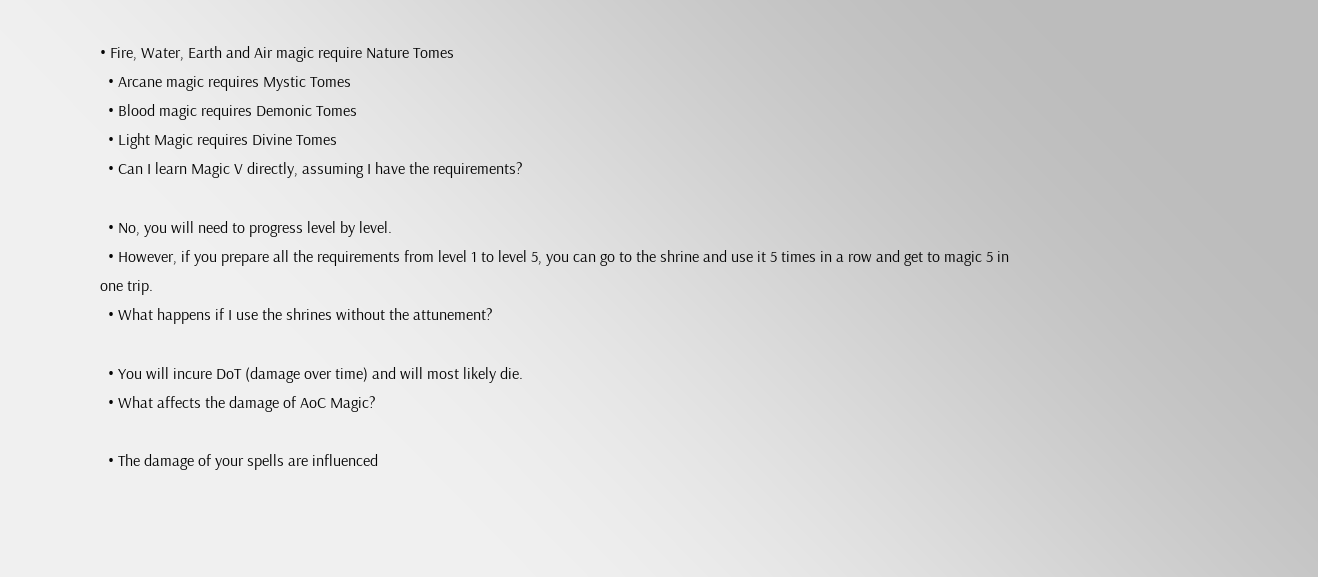• Fire, Water, Earth and Air magic require Nature Tomes
  • Arcane magic requires Mystic Tomes
  • Blood magic requires Demonic Tomes
  • Light Magic requires Divine Tomes
  • Can I learn Magic V directly, assuming I have the requirements?

  • No, you will need to progress level by level.
  • However, if you prepare all the requirements from level 1 to level 5, you can go to the shrine and use it 5 times in a row and get to magic 5 in one trip.
  • What happens if I use the shrines without the attunement?

  • You will incure DoT (damage over time) and will most likely die.
  • What affects the damage of AoC Magic?

  • The damage of your spells are influenced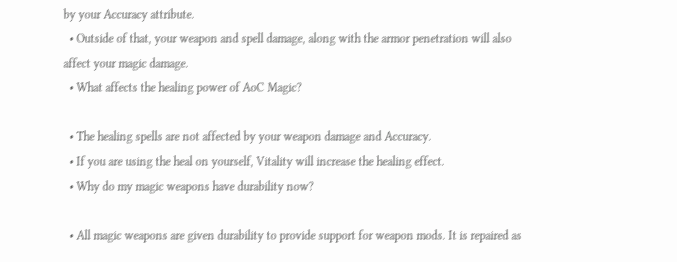by your Accuracy attribute.
  • Outside of that, your weapon and spell damage, along with the armor penetration will also affect your magic damage.
  • What affects the healing power of AoC Magic?

  • The healing spells are not affected by your weapon damage and Accuracy.
  • If you are using the heal on yourself, Vitality will increase the healing effect.
  • Why do my magic weapons have durability now?

  • All magic weapons are given durability to provide support for weapon mods. It is repaired as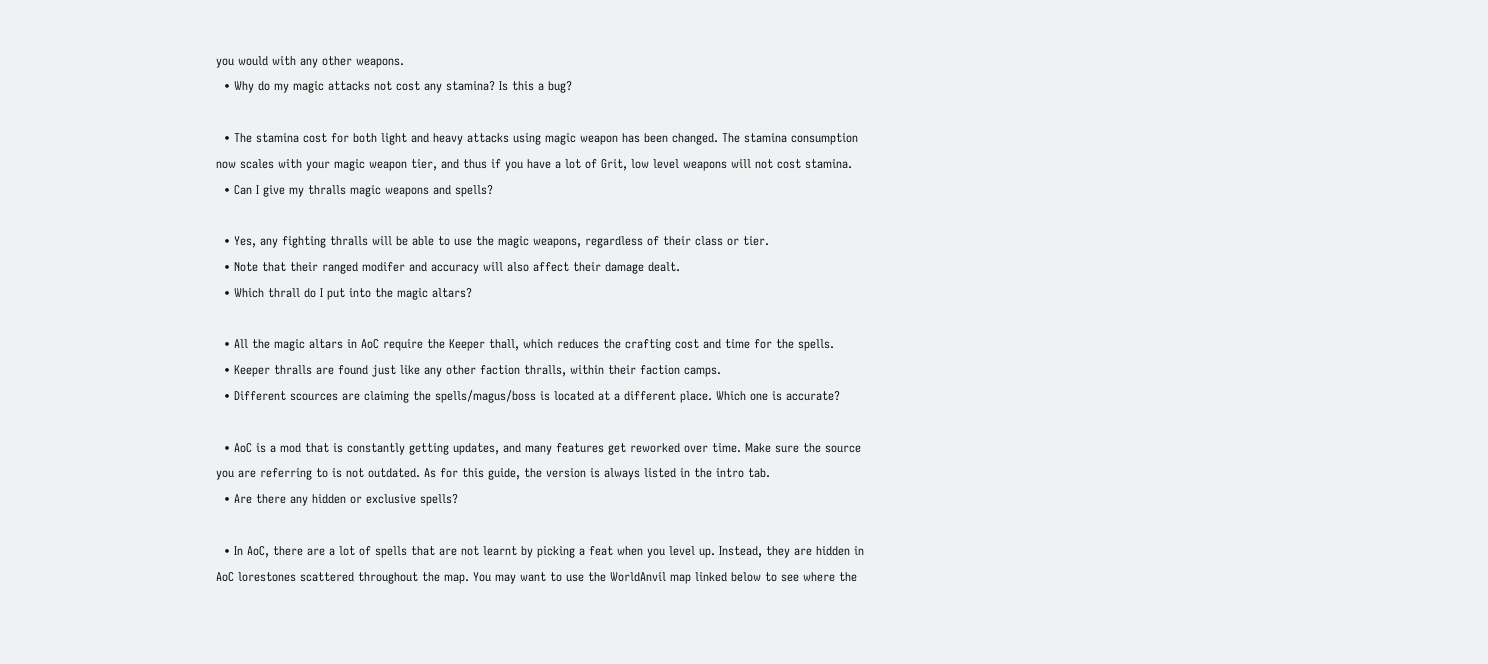you would with any other weapons.
  • Why do my magic attacks not cost any stamina? Is this a bug?

  • The stamina cost for both light and heavy attacks using magic weapon has been changed. The stamina consumption now scales with your magic weapon tier, and thus if you have a lot of Grit, low level weapons will not cost stamina.
  • Can I give my thralls magic weapons and spells?

  • Yes, any fighting thralls will be able to use the magic weapons, regardless of their class or tier.
  • Note that their ranged modifer and accuracy will also affect their damage dealt.
  • Which thrall do I put into the magic altars?

  • All the magic altars in AoC require the Keeper thall, which reduces the crafting cost and time for the spells.
  • Keeper thralls are found just like any other faction thralls, within their faction camps.
  • Different scources are claiming the spells/magus/boss is located at a different place. Which one is accurate?

  • AoC is a mod that is constantly getting updates, and many features get reworked over time. Make sure the source you are referring to is not outdated. As for this guide, the version is always listed in the intro tab.
  • Are there any hidden or exclusive spells?

  • In AoC, there are a lot of spells that are not learnt by picking a feat when you level up. Instead, they are hidden in AoC lorestones scattered throughout the map. You may want to use the WorldAnvil map linked below to see where the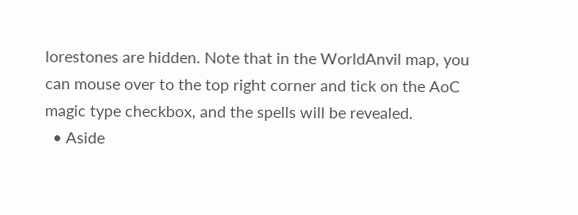lorestones are hidden. Note that in the WorldAnvil map, you can mouse over to the top right corner and tick on the AoC magic type checkbox, and the spells will be revealed.
  • Aside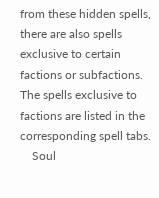from these hidden spells, there are also spells exclusive to certain factions or subfactions. The spells exclusive to factions are listed in the corresponding spell tabs.
    Soul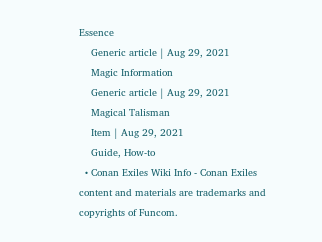Essence
    Generic article | Aug 29, 2021
    Magic Information
    Generic article | Aug 29, 2021
    Magical Talisman
    Item | Aug 29, 2021
    Guide, How-to
  • Conan Exiles Wiki Info - Conan Exiles content and materials are trademarks and copyrights of Funcom.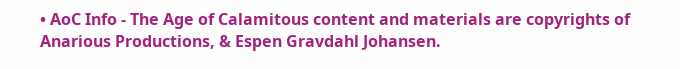• AoC Info - The Age of Calamitous content and materials are copyrights of Anarious Productions, & Espen Gravdahl Johansen.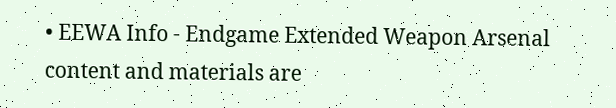• EEWA Info - Endgame Extended Weapon Arsenal content and materials are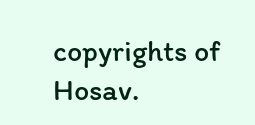copyrights of Hosav.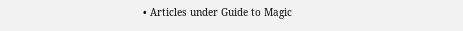• Articles under Guide to Magic